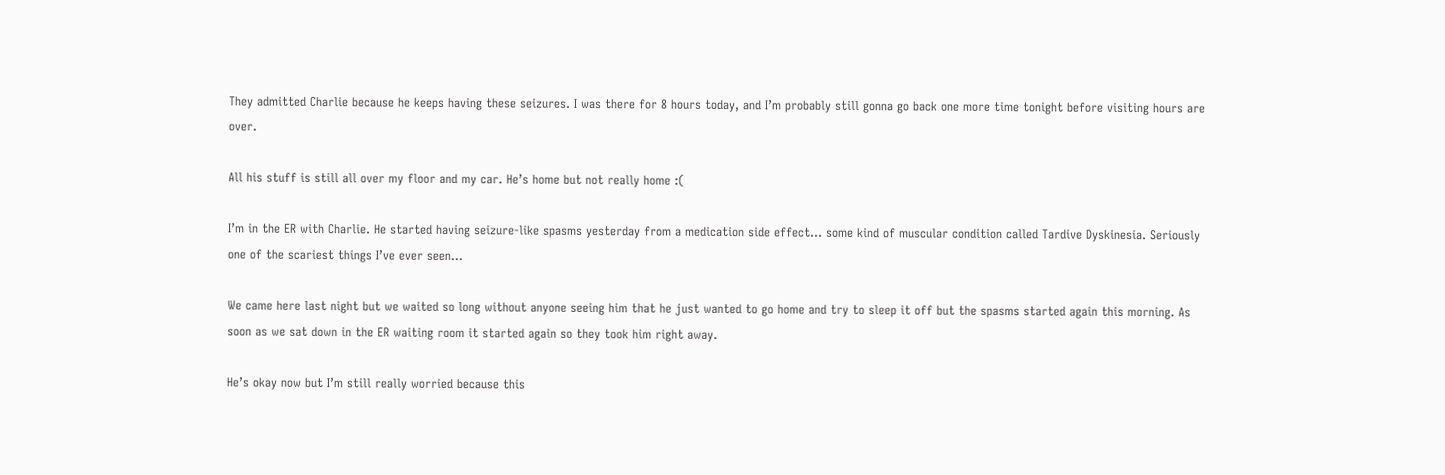They admitted Charlie because he keeps having these seizures. I was there for 8 hours today, and I’m probably still gonna go back one more time tonight before visiting hours are over.

All his stuff is still all over my floor and my car. He’s home but not really home :(

I’m in the ER with Charlie. He started having seizure-like spasms yesterday from a medication side effect… some kind of muscular condition called Tardive Dyskinesia. Seriously one of the scariest things I’ve ever seen…

We came here last night but we waited so long without anyone seeing him that he just wanted to go home and try to sleep it off but the spasms started again this morning. As soon as we sat down in the ER waiting room it started again so they took him right away.

He’s okay now but I’m still really worried because this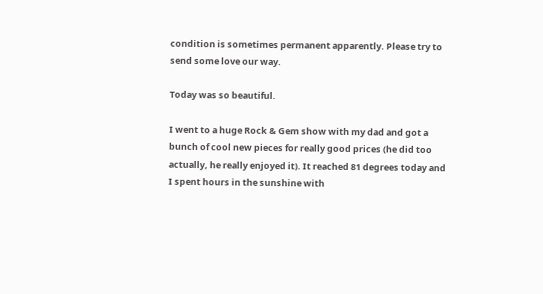condition is sometimes permanent apparently. Please try to send some love our way.

Today was so beautiful.

I went to a huge Rock & Gem show with my dad and got a bunch of cool new pieces for really good prices (he did too actually, he really enjoyed it). It reached 81 degrees today and I spent hours in the sunshine with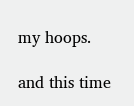my hoops.

and this time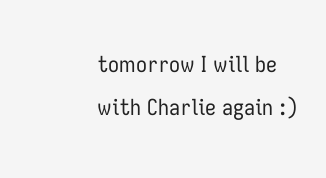tomorrow I will be with Charlie again :)